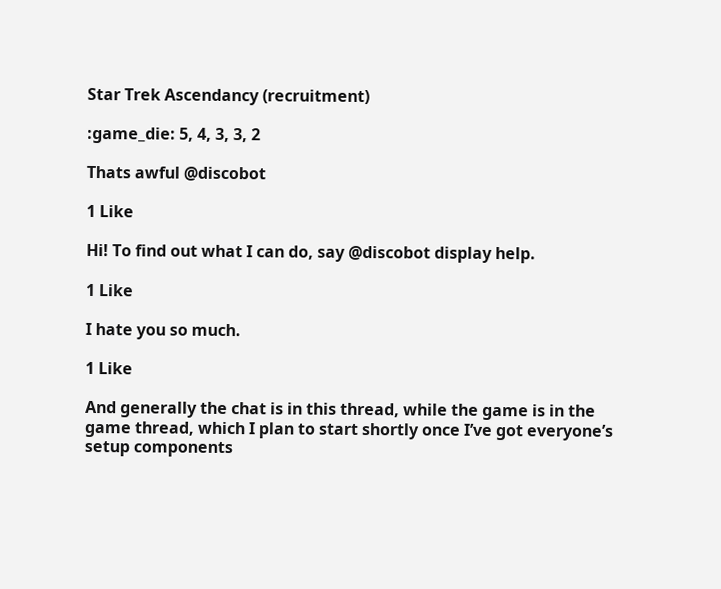Star Trek Ascendancy (recruitment)

:game_die: 5, 4, 3, 3, 2

Thats awful @discobot

1 Like

Hi! To find out what I can do, say @discobot display help.

1 Like

I hate you so much.

1 Like

And generally the chat is in this thread, while the game is in the game thread, which I plan to start shortly once I’ve got everyone’s setup components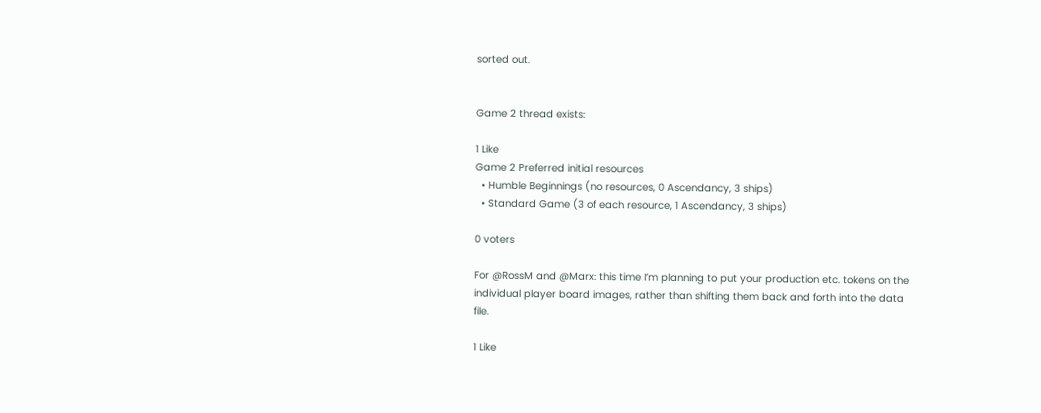sorted out.


Game 2 thread exists:

1 Like
Game 2 Preferred initial resources
  • Humble Beginnings (no resources, 0 Ascendancy, 3 ships)
  • Standard Game (3 of each resource, 1 Ascendancy, 3 ships)

0 voters

For @RossM and @Marx: this time I’m planning to put your production etc. tokens on the individual player board images, rather than shifting them back and forth into the data file.

1 Like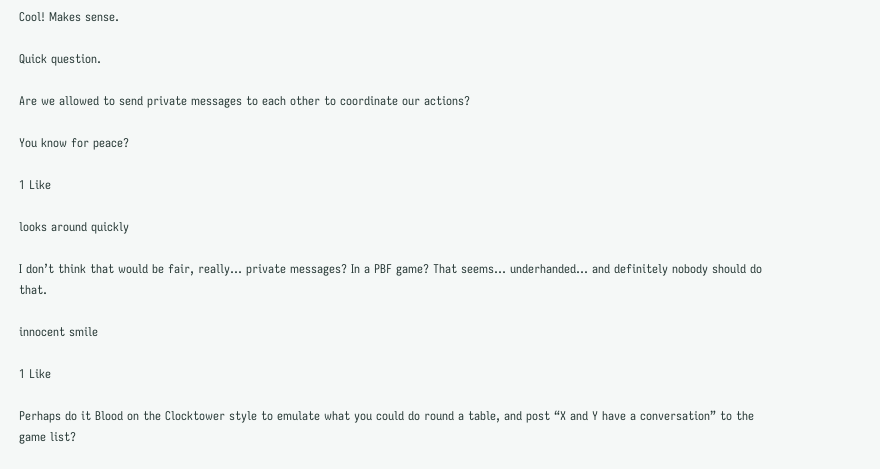Cool! Makes sense.

Quick question.

Are we allowed to send private messages to each other to coordinate our actions?

You know for peace?

1 Like

looks around quickly

I don’t think that would be fair, really… private messages? In a PBF game? That seems… underhanded… and definitely nobody should do that.

innocent smile

1 Like

Perhaps do it Blood on the Clocktower style to emulate what you could do round a table, and post “X and Y have a conversation” to the game list?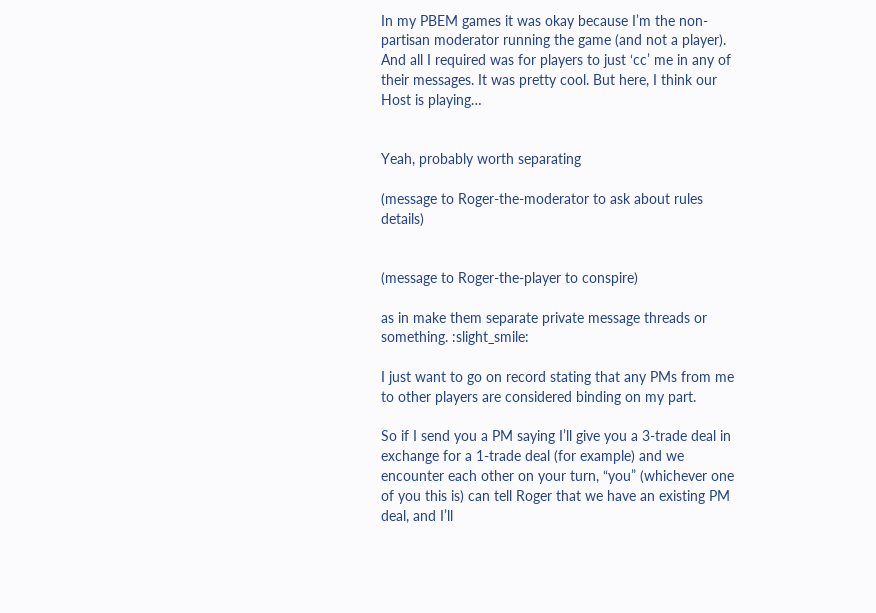In my PBEM games it was okay because I’m the non-partisan moderator running the game (and not a player). And all I required was for players to just ‘cc’ me in any of their messages. It was pretty cool. But here, I think our Host is playing…


Yeah, probably worth separating

(message to Roger-the-moderator to ask about rules details)


(message to Roger-the-player to conspire)

as in make them separate private message threads or something. :slight_smile:

I just want to go on record stating that any PMs from me to other players are considered binding on my part.

So if I send you a PM saying I’ll give you a 3-trade deal in exchange for a 1-trade deal (for example) and we encounter each other on your turn, “you” (whichever one of you this is) can tell Roger that we have an existing PM deal, and I’ll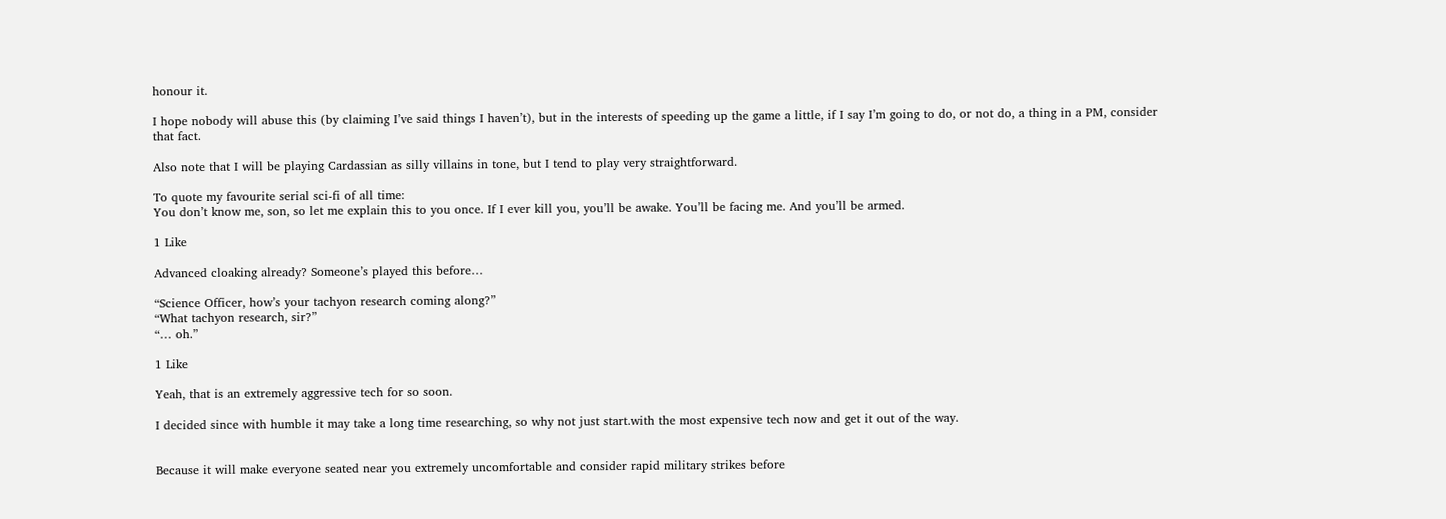honour it.

I hope nobody will abuse this (by claiming I’ve said things I haven’t), but in the interests of speeding up the game a little, if I say I’m going to do, or not do, a thing in a PM, consider that fact.

Also note that I will be playing Cardassian as silly villains in tone, but I tend to play very straightforward.

To quote my favourite serial sci-fi of all time:
You don’t know me, son, so let me explain this to you once. If I ever kill you, you’ll be awake. You’ll be facing me. And you’ll be armed.

1 Like

Advanced cloaking already? Someone’s played this before…

“Science Officer, how’s your tachyon research coming along?”
“What tachyon research, sir?”
“… oh.”

1 Like

Yeah, that is an extremely aggressive tech for so soon.

I decided since with humble it may take a long time researching, so why not just start.with the most expensive tech now and get it out of the way.


Because it will make everyone seated near you extremely uncomfortable and consider rapid military strikes before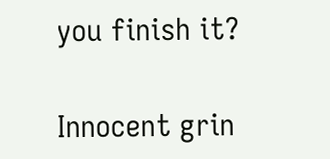you finish it?

Innocent grin